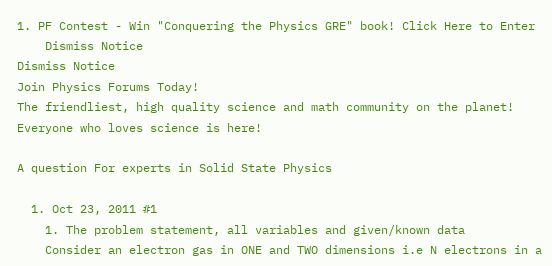1. PF Contest - Win "Conquering the Physics GRE" book! Click Here to Enter
    Dismiss Notice
Dismiss Notice
Join Physics Forums Today!
The friendliest, high quality science and math community on the planet! Everyone who loves science is here!

A question For experts in Solid State Physics

  1. Oct 23, 2011 #1
    1. The problem statement, all variables and given/known data
    Consider an electron gas in ONE and TWO dimensions i.e N electrons in a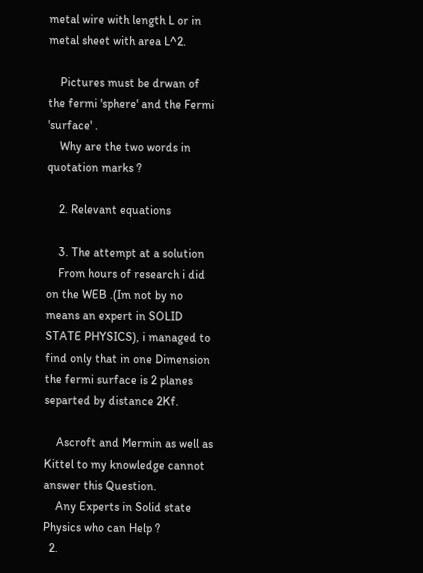metal wire with length L or in metal sheet with area L^2.

    Pictures must be drwan of the fermi 'sphere' and the Fermi 'surface' .
    Why are the two words in quotation marks ?

    2. Relevant equations

    3. The attempt at a solution
    From hours of research i did on the WEB .(Im not by no means an expert in SOLID STATE PHYSICS), i managed to find only that in one Dimension the fermi surface is 2 planes separted by distance 2Kf.

    Ascroft and Mermin as well as Kittel to my knowledge cannot answer this Question.
    Any Experts in Solid state Physics who can Help ?
  2.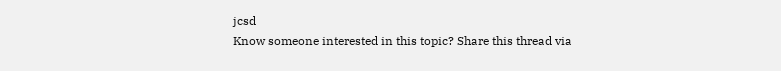jcsd
Know someone interested in this topic? Share this thread via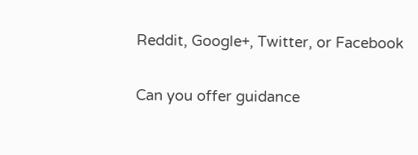Reddit, Google+, Twitter, or Facebook

Can you offer guidance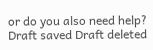or do you also need help?
Draft saved Draft deleted